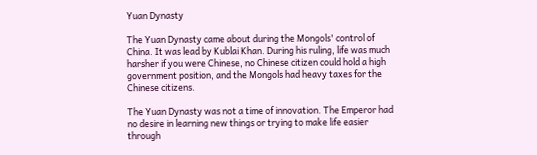Yuan Dynasty

The Yuan Dynasty came about during the Mongols' control of China. It was lead by Kublai Khan. During his ruling, life was much harsher if you were Chinese, no Chinese citizen could hold a high government position, and the Mongols had heavy taxes for the Chinese citizens.

The Yuan Dynasty was not a time of innovation. The Emperor had no desire in learning new things or trying to make life easier through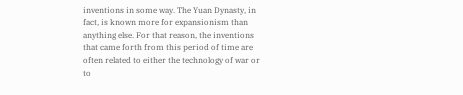inventions in some way. The Yuan Dynasty, in fact, is known more for expansionism than anything else. For that reason, the inventions that came forth from this period of time are often related to either the technology of war or to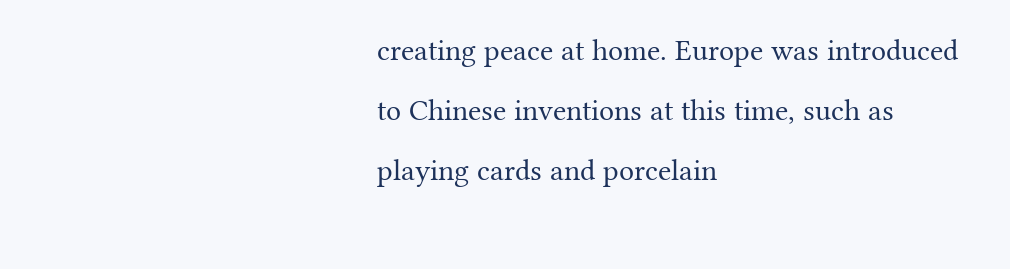creating peace at home. Europe was introduced to Chinese inventions at this time, such as playing cards and porcelain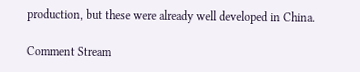production, but these were already well developed in China.

Comment Stream